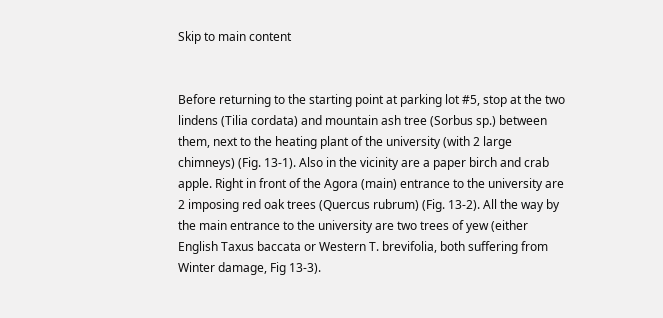Skip to main content


Before returning to the starting point at parking lot #5, stop at the two lindens (Tilia cordata) and mountain ash tree (Sorbus sp.) between them, next to the heating plant of the university (with 2 large chimneys) (Fig. 13-1). Also in the vicinity are a paper birch and crab apple. Right in front of the Agora (main) entrance to the university are 2 imposing red oak trees (Quercus rubrum) (Fig. 13-2). All the way by the main entrance to the university are two trees of yew (either English Taxus baccata or Western T. brevifolia, both suffering from Winter damage, Fig 13-3).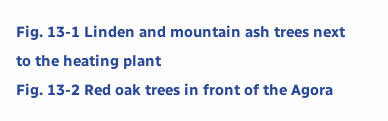Fig. 13-1 Linden and mountain ash trees next to the heating plant
Fig. 13-2 Red oak trees in front of the Agora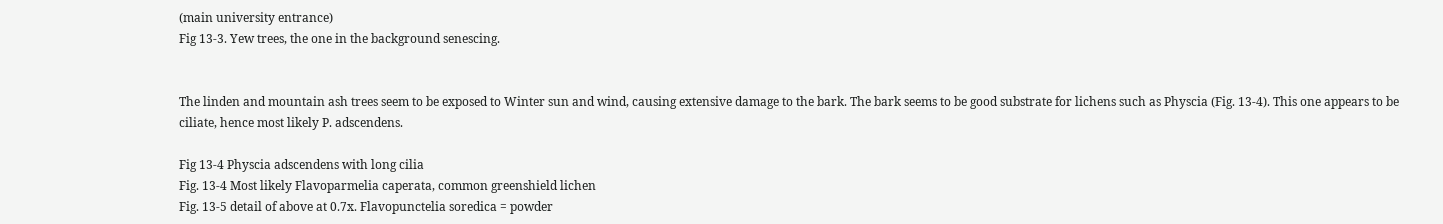(main university entrance)
Fig 13-3. Yew trees, the one in the background senescing.


The linden and mountain ash trees seem to be exposed to Winter sun and wind, causing extensive damage to the bark. The bark seems to be good substrate for lichens such as Physcia (Fig. 13-4). This one appears to be ciliate, hence most likely P. adscendens.

Fig 13-4 Physcia adscendens with long cilia
Fig. 13-4 Most likely Flavoparmelia caperata, common greenshield lichen
Fig. 13-5 detail of above at 0.7x. Flavopunctelia soredica = powder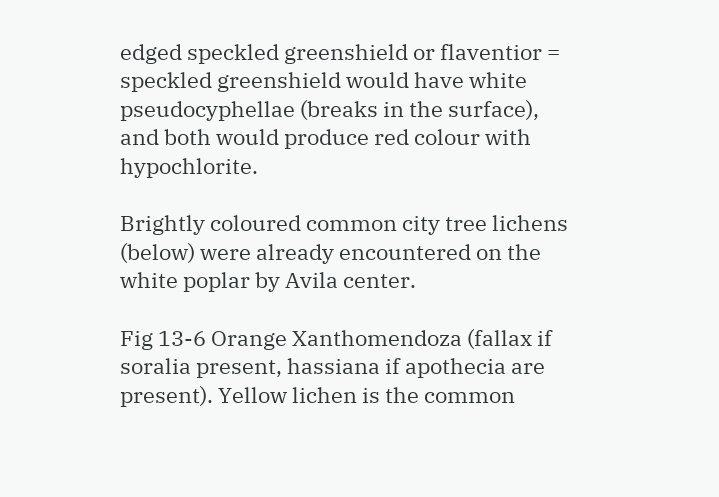edged speckled greenshield or flaventior = speckled greenshield would have white pseudocyphellae (breaks in the surface), and both would produce red colour with hypochlorite.

Brightly coloured common city tree lichens (below) were already encountered on the white poplar by Avila center.

Fig 13-6 Orange Xanthomendoza (fallax if soralia present, hassiana if apothecia are present). Yellow lichen is the common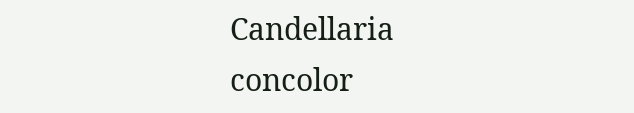Candellaria concolor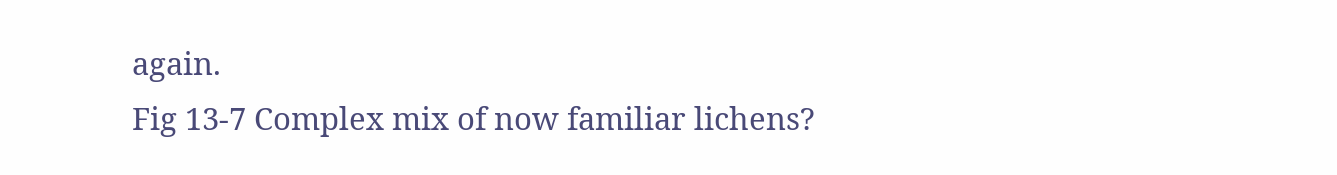again.
Fig 13-7 Complex mix of now familiar lichens?